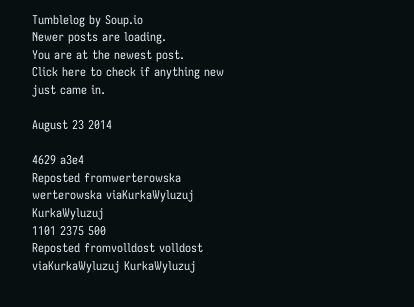Tumblelog by Soup.io
Newer posts are loading.
You are at the newest post.
Click here to check if anything new just came in.

August 23 2014

4629 a3e4
Reposted fromwerterowska werterowska viaKurkaWyluzuj KurkaWyluzuj
1101 2375 500
Reposted fromvolldost volldost viaKurkaWyluzuj KurkaWyluzuj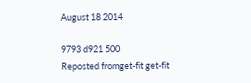August 18 2014

9793 d921 500
Reposted fromget-fit get-fit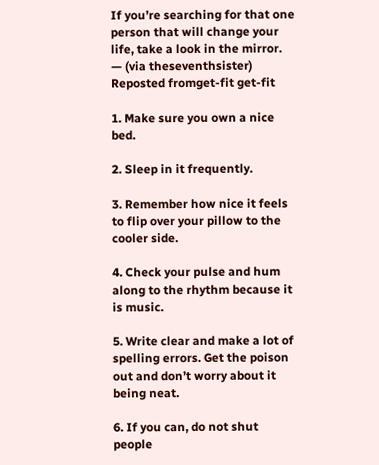If you’re searching for that one person that will change your life, take a look in the mirror.
— (via theseventhsister)
Reposted fromget-fit get-fit

1. Make sure you own a nice bed.

2. Sleep in it frequently.

3. Remember how nice it feels to flip over your pillow to the cooler side.

4. Check your pulse and hum along to the rhythm because it is music.

5. Write clear and make a lot of spelling errors. Get the poison out and don’t worry about it being neat.

6. If you can, do not shut people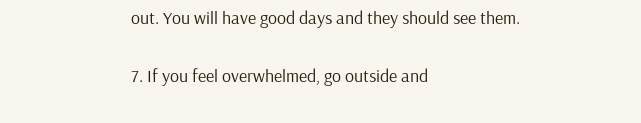out. You will have good days and they should see them.

7. If you feel overwhelmed, go outside and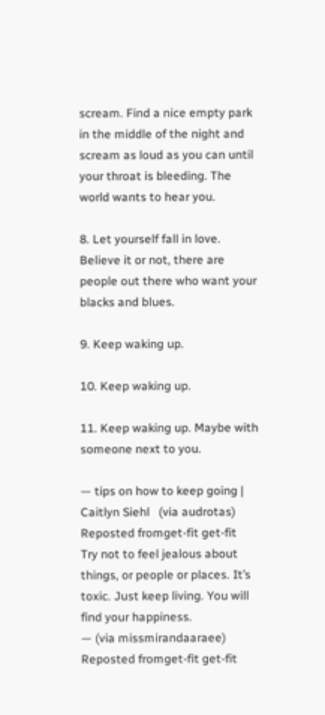scream. Find a nice empty park in the middle of the night and scream as loud as you can until your throat is bleeding. The world wants to hear you.

8. Let yourself fall in love. Believe it or not, there are people out there who want your blacks and blues.

9. Keep waking up.

10. Keep waking up.

11. Keep waking up. Maybe with someone next to you.

— tips on how to keep going | Caitlyn Siehl   (via audrotas)
Reposted fromget-fit get-fit
Try not to feel jealous about things, or people or places. It’s toxic. Just keep living. You will find your happiness.
— (via missmirandaaraee)
Reposted fromget-fit get-fit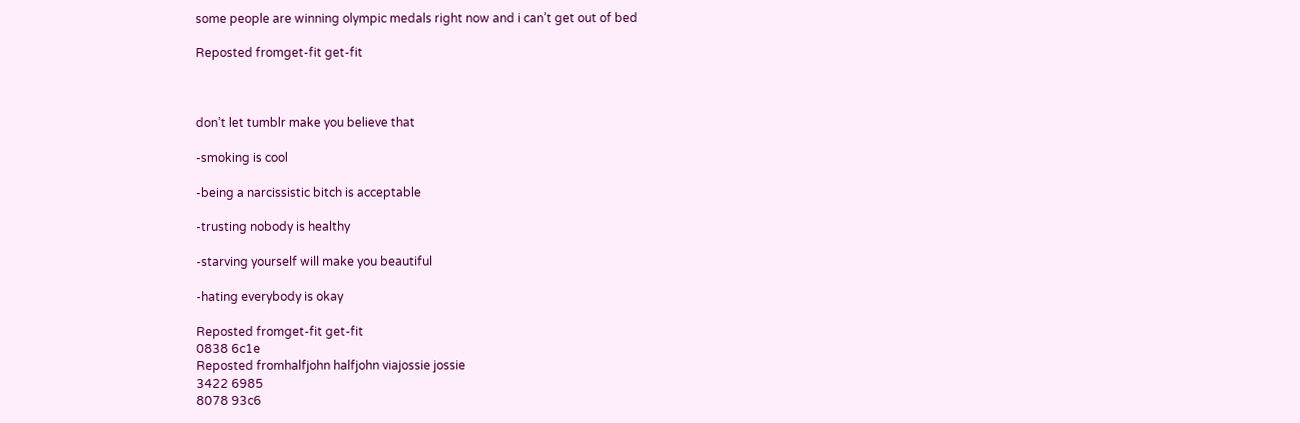some people are winning olympic medals right now and i can’t get out of bed

Reposted fromget-fit get-fit



don’t let tumblr make you believe that

-smoking is cool

-being a narcissistic bitch is acceptable

-trusting nobody is healthy

-starving yourself will make you beautiful

-hating everybody is okay

Reposted fromget-fit get-fit
0838 6c1e
Reposted fromhalfjohn halfjohn viajossie jossie
3422 6985
8078 93c6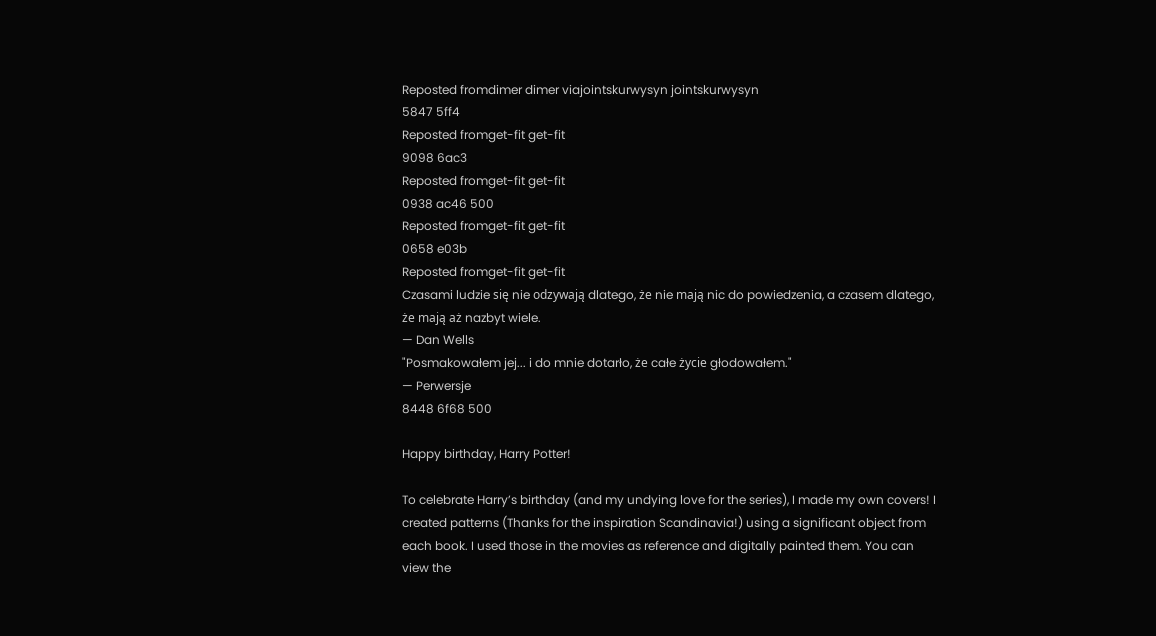Reposted fromdimer dimer viajointskurwysyn jointskurwysyn
5847 5ff4
Reposted fromget-fit get-fit
9098 6ac3
Reposted fromget-fit get-fit
0938 ac46 500
Reposted fromget-fit get-fit
0658 e03b
Reposted fromget-fit get-fit
Czasami ludzie się nie odzywają dlatego, że nie mają nic do powiedzenia, a czasem dlatego, że mają aż nazbyt wiele.
— Dan Wells
"Posmakowałem jej... i do mnie dotarło, że całe życie głodowałem."
— Perwersje
8448 6f68 500

Happy birthday, Harry Potter!

To celebrate Harry’s birthday (and my undying love for the series), I made my own covers! I created patterns (Thanks for the inspiration Scandinavia!) using a significant object from each book. I used those in the movies as reference and digitally painted them. You can view the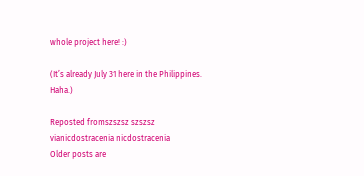whole project here! :)

(It’s already July 31 here in the Philippines. Haha.)

Reposted fromszszsz szszsz vianicdostracenia nicdostracenia
Older posts are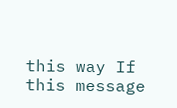this way If this message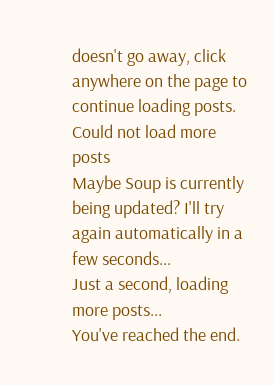doesn't go away, click anywhere on the page to continue loading posts.
Could not load more posts
Maybe Soup is currently being updated? I'll try again automatically in a few seconds...
Just a second, loading more posts...
You've reached the end.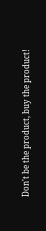Don't be the product, buy the product!